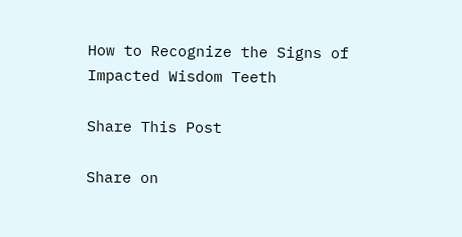How to Recognize the Signs of Impacted Wisdom Teeth

Share This Post

Share on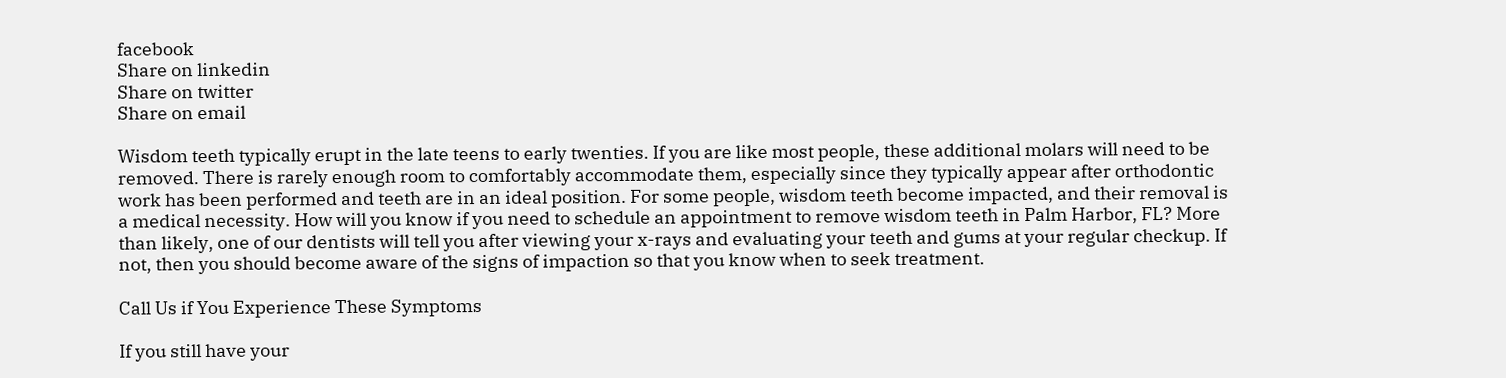facebook
Share on linkedin
Share on twitter
Share on email

Wisdom teeth typically erupt in the late teens to early twenties. If you are like most people, these additional molars will need to be removed. There is rarely enough room to comfortably accommodate them, especially since they typically appear after orthodontic work has been performed and teeth are in an ideal position. For some people, wisdom teeth become impacted, and their removal is a medical necessity. How will you know if you need to schedule an appointment to remove wisdom teeth in Palm Harbor, FL? More than likely, one of our dentists will tell you after viewing your x-rays and evaluating your teeth and gums at your regular checkup. If not, then you should become aware of the signs of impaction so that you know when to seek treatment.

Call Us if You Experience These Symptoms

If you still have your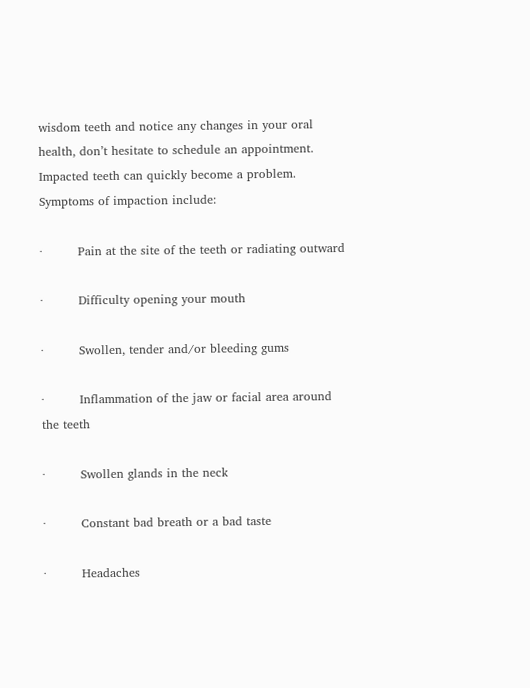wisdom teeth and notice any changes in your oral health, don’t hesitate to schedule an appointment. Impacted teeth can quickly become a problem. Symptoms of impaction include:

·         Pain at the site of the teeth or radiating outward

·         Difficulty opening your mouth

·         Swollen, tender and/or bleeding gums

·         Inflammation of the jaw or facial area around the teeth

·         Swollen glands in the neck

·         Constant bad breath or a bad taste

·         Headaches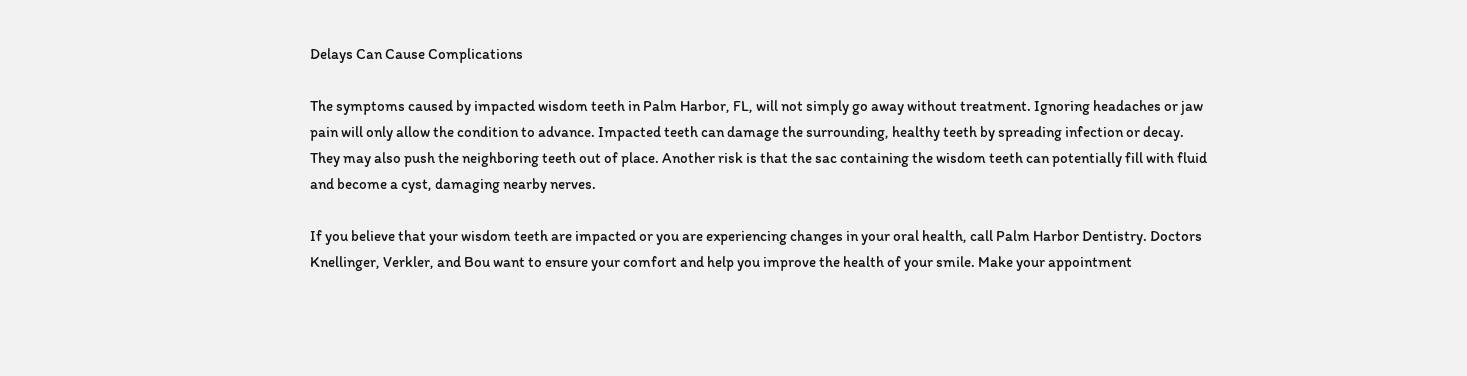Delays Can Cause Complications

The symptoms caused by impacted wisdom teeth in Palm Harbor, FL, will not simply go away without treatment. Ignoring headaches or jaw pain will only allow the condition to advance. Impacted teeth can damage the surrounding, healthy teeth by spreading infection or decay. They may also push the neighboring teeth out of place. Another risk is that the sac containing the wisdom teeth can potentially fill with fluid and become a cyst, damaging nearby nerves.

If you believe that your wisdom teeth are impacted or you are experiencing changes in your oral health, call Palm Harbor Dentistry. Doctors Knellinger, Verkler, and Bou want to ensure your comfort and help you improve the health of your smile. Make your appointment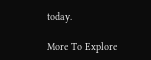today.

More To Explore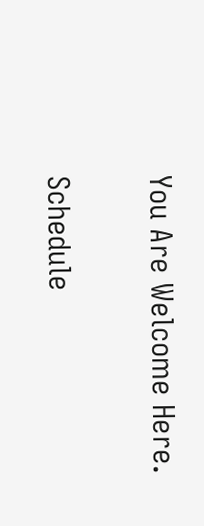You Are Welcome Here.

Schedule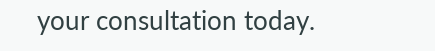your consultation today.